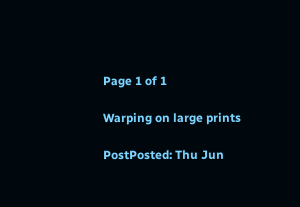Page 1 of 1

Warping on large prints

PostPosted: Thu Jun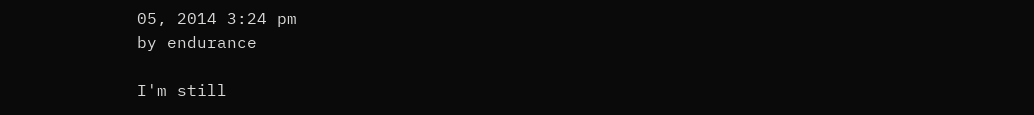05, 2014 3:24 pm
by endurance

I'm still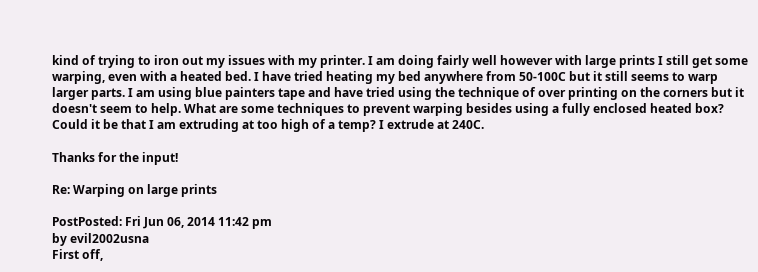kind of trying to iron out my issues with my printer. I am doing fairly well however with large prints I still get some warping, even with a heated bed. I have tried heating my bed anywhere from 50-100C but it still seems to warp larger parts. I am using blue painters tape and have tried using the technique of over printing on the corners but it doesn't seem to help. What are some techniques to prevent warping besides using a fully enclosed heated box? Could it be that I am extruding at too high of a temp? I extrude at 240C.

Thanks for the input!

Re: Warping on large prints

PostPosted: Fri Jun 06, 2014 11:42 pm
by evil2002usna
First off,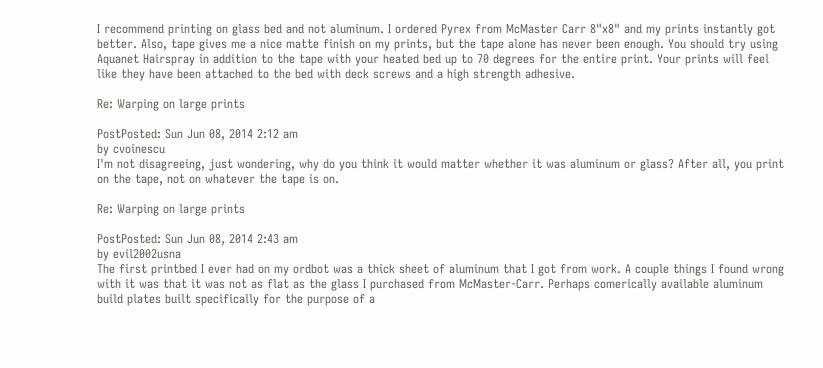I recommend printing on glass bed and not aluminum. I ordered Pyrex from McMaster Carr 8"x8" and my prints instantly got better. Also, tape gives me a nice matte finish on my prints, but the tape alone has never been enough. You should try using Aquanet Hairspray in addition to the tape with your heated bed up to 70 degrees for the entire print. Your prints will feel like they have been attached to the bed with deck screws and a high strength adhesive.

Re: Warping on large prints

PostPosted: Sun Jun 08, 2014 2:12 am
by cvoinescu
I'm not disagreeing, just wondering, why do you think it would matter whether it was aluminum or glass? After all, you print on the tape, not on whatever the tape is on.

Re: Warping on large prints

PostPosted: Sun Jun 08, 2014 2:43 am
by evil2002usna
The first printbed I ever had on my ordbot was a thick sheet of aluminum that I got from work. A couple things I found wrong with it was that it was not as flat as the glass I purchased from McMaster-Carr. Perhaps comerically available aluminum build plates built specifically for the purpose of a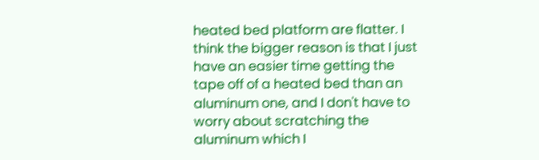heated bed platform are flatter. I think the bigger reason is that I just have an easier time getting the tape off of a heated bed than an aluminum one, and I don't have to worry about scratching the aluminum which I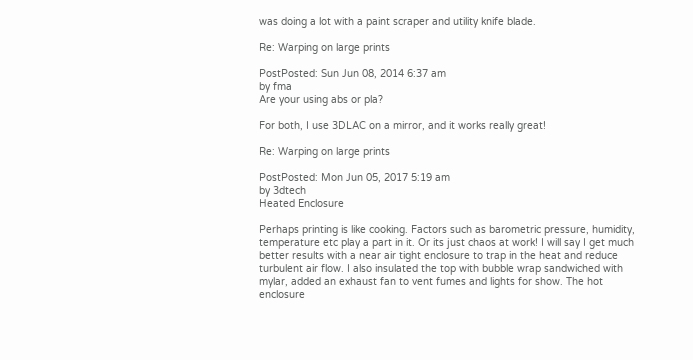was doing a lot with a paint scraper and utility knife blade.

Re: Warping on large prints

PostPosted: Sun Jun 08, 2014 6:37 am
by fma
Are your using abs or pla?

For both, I use 3DLAC on a mirror, and it works really great!

Re: Warping on large prints

PostPosted: Mon Jun 05, 2017 5:19 am
by 3dtech
Heated Enclosure

Perhaps printing is like cooking. Factors such as barometric pressure, humidity, temperature etc play a part in it. Or its just chaos at work! I will say I get much better results with a near air tight enclosure to trap in the heat and reduce turbulent air flow. I also insulated the top with bubble wrap sandwiched with mylar, added an exhaust fan to vent fumes and lights for show. The hot enclosure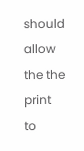should allow the the print to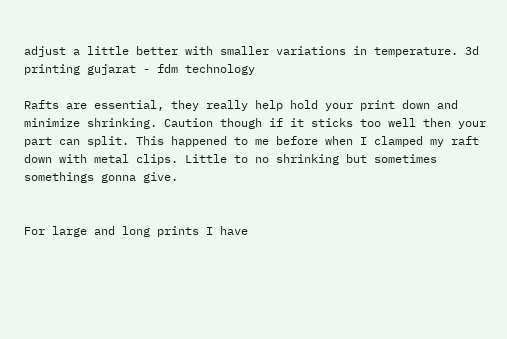adjust a little better with smaller variations in temperature. 3d printing gujarat - fdm technology

Rafts are essential, they really help hold your print down and minimize shrinking. Caution though if it sticks too well then your part can split. This happened to me before when I clamped my raft down with metal clips. Little to no shrinking but sometimes somethings gonna give.


For large and long prints I have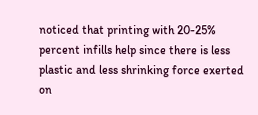noticed that printing with 20-25% percent infills help since there is less plastic and less shrinking force exerted on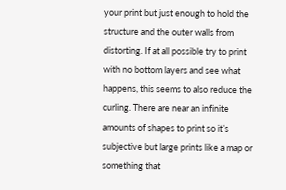your print but just enough to hold the structure and the outer walls from distorting. If at all possible try to print with no bottom layers and see what happens, this seems to also reduce the curling. There are near an infinite amounts of shapes to print so it’s subjective but large prints like a map or something that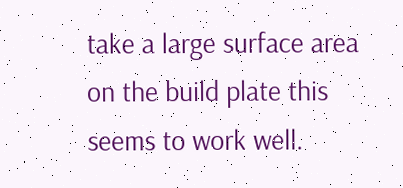take a large surface area on the build plate this seems to work well.